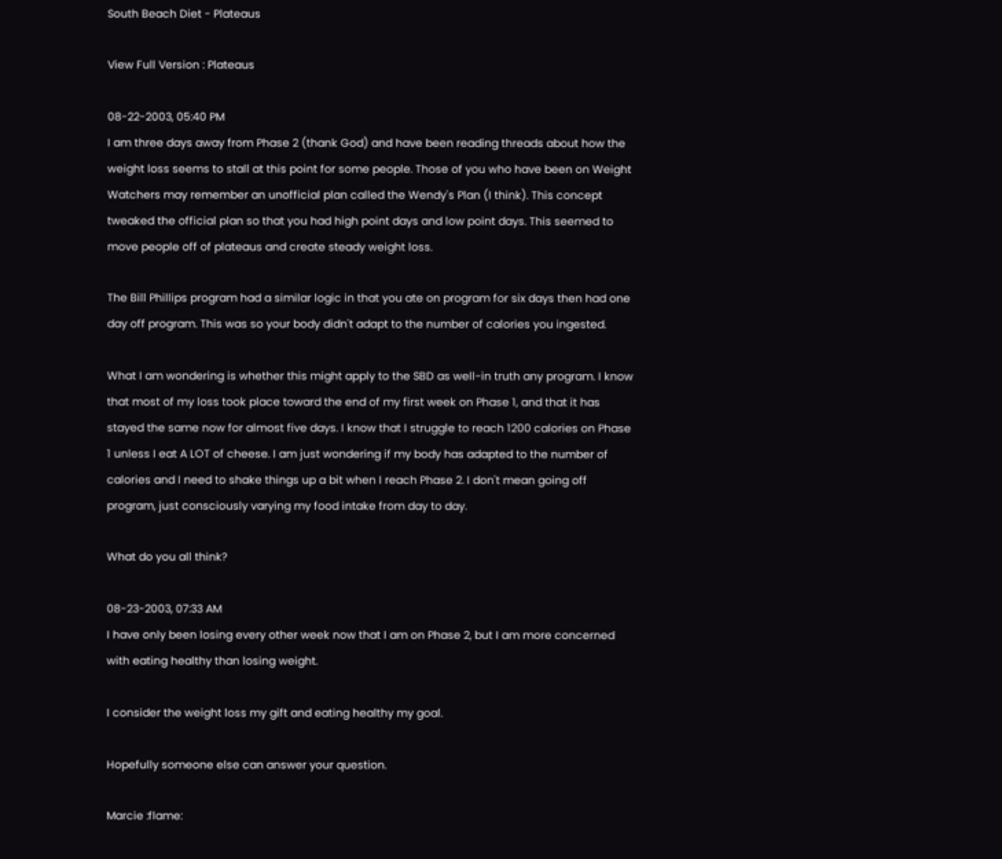South Beach Diet - Plateaus

View Full Version : Plateaus

08-22-2003, 05:40 PM
I am three days away from Phase 2 (thank God) and have been reading threads about how the weight loss seems to stall at this point for some people. Those of you who have been on Weight Watchers may remember an unofficial plan called the Wendy's Plan (I think). This concept tweaked the official plan so that you had high point days and low point days. This seemed to move people off of plateaus and create steady weight loss.

The Bill Phillips program had a similar logic in that you ate on program for six days then had one day off program. This was so your body didn't adapt to the number of calories you ingested.

What I am wondering is whether this might apply to the SBD as well-in truth any program. I know that most of my loss took place toward the end of my first week on Phase 1, and that it has stayed the same now for almost five days. I know that I struggle to reach 1200 calories on Phase 1 unless I eat A LOT of cheese. I am just wondering if my body has adapted to the number of calories and I need to shake things up a bit when I reach Phase 2. I don't mean going off program, just consciously varying my food intake from day to day.

What do you all think?

08-23-2003, 07:33 AM
I have only been losing every other week now that I am on Phase 2, but I am more concerned with eating healthy than losing weight.

I consider the weight loss my gift and eating healthy my goal.

Hopefully someone else can answer your question.

Marcie :flame: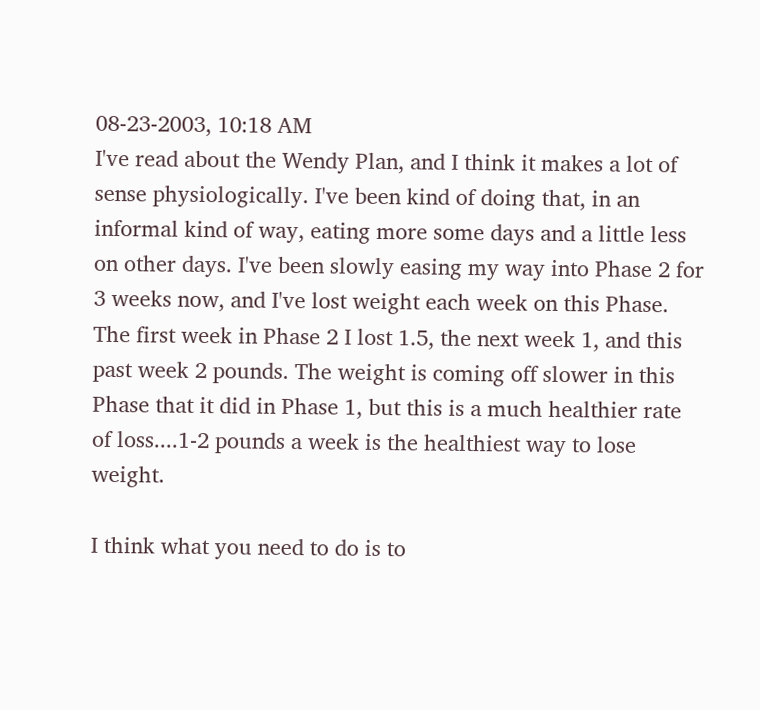08-23-2003, 10:18 AM
I've read about the Wendy Plan, and I think it makes a lot of sense physiologically. I've been kind of doing that, in an informal kind of way, eating more some days and a little less on other days. I've been slowly easing my way into Phase 2 for 3 weeks now, and I've lost weight each week on this Phase. The first week in Phase 2 I lost 1.5, the next week 1, and this past week 2 pounds. The weight is coming off slower in this Phase that it did in Phase 1, but this is a much healthier rate of loss....1-2 pounds a week is the healthiest way to lose weight.

I think what you need to do is to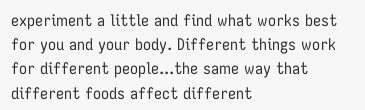experiment a little and find what works best for you and your body. Different things work for different people...the same way that different foods affect different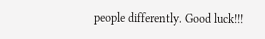people differently. Good luck!!!